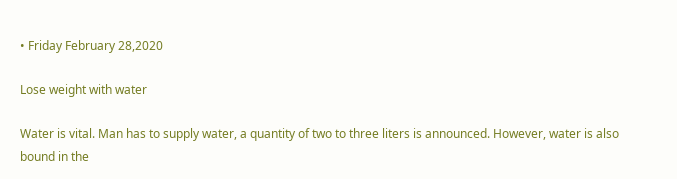• Friday February 28,2020

Lose weight with water

Water is vital. Man has to supply water, a quantity of two to three liters is announced. However, water is also bound in the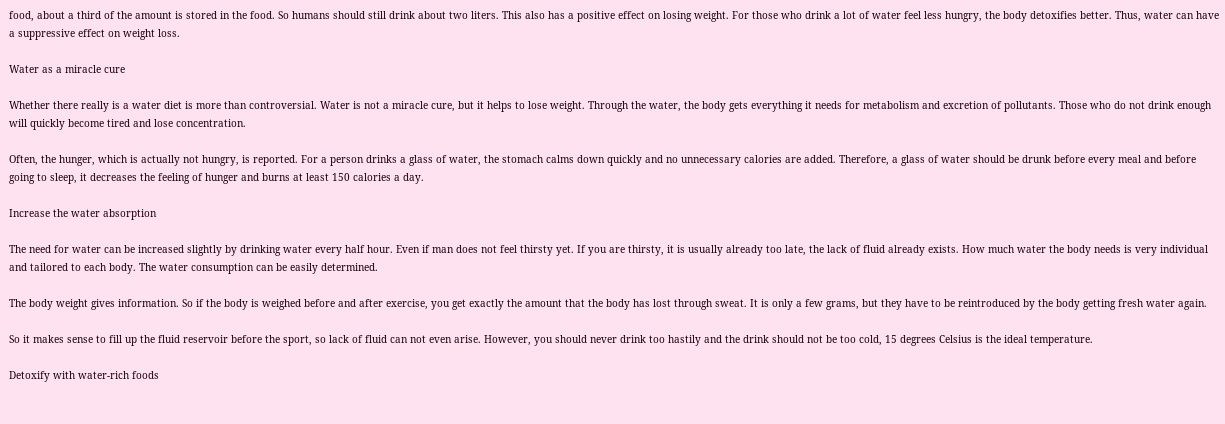food, about a third of the amount is stored in the food. So humans should still drink about two liters. This also has a positive effect on losing weight. For those who drink a lot of water feel less hungry, the body detoxifies better. Thus, water can have a suppressive effect on weight loss.

Water as a miracle cure

Whether there really is a water diet is more than controversial. Water is not a miracle cure, but it helps to lose weight. Through the water, the body gets everything it needs for metabolism and excretion of pollutants. Those who do not drink enough will quickly become tired and lose concentration.

Often, the hunger, which is actually not hungry, is reported. For a person drinks a glass of water, the stomach calms down quickly and no unnecessary calories are added. Therefore, a glass of water should be drunk before every meal and before going to sleep, it decreases the feeling of hunger and burns at least 150 calories a day.

Increase the water absorption

The need for water can be increased slightly by drinking water every half hour. Even if man does not feel thirsty yet. If you are thirsty, it is usually already too late, the lack of fluid already exists. How much water the body needs is very individual and tailored to each body. The water consumption can be easily determined.

The body weight gives information. So if the body is weighed before and after exercise, you get exactly the amount that the body has lost through sweat. It is only a few grams, but they have to be reintroduced by the body getting fresh water again.

So it makes sense to fill up the fluid reservoir before the sport, so lack of fluid can not even arise. However, you should never drink too hastily and the drink should not be too cold, 15 degrees Celsius is the ideal temperature.

Detoxify with water-rich foods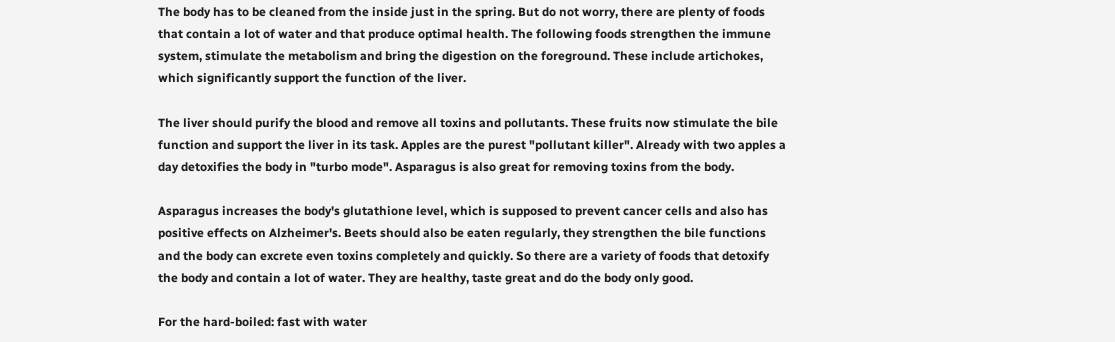The body has to be cleaned from the inside just in the spring. But do not worry, there are plenty of foods that contain a lot of water and that produce optimal health. The following foods strengthen the immune system, stimulate the metabolism and bring the digestion on the foreground. These include artichokes, which significantly support the function of the liver.

The liver should purify the blood and remove all toxins and pollutants. These fruits now stimulate the bile function and support the liver in its task. Apples are the purest "pollutant killer". Already with two apples a day detoxifies the body in "turbo mode". Asparagus is also great for removing toxins from the body.

Asparagus increases the body's glutathione level, which is supposed to prevent cancer cells and also has positive effects on Alzheimer's. Beets should also be eaten regularly, they strengthen the bile functions and the body can excrete even toxins completely and quickly. So there are a variety of foods that detoxify the body and contain a lot of water. They are healthy, taste great and do the body only good.

For the hard-boiled: fast with water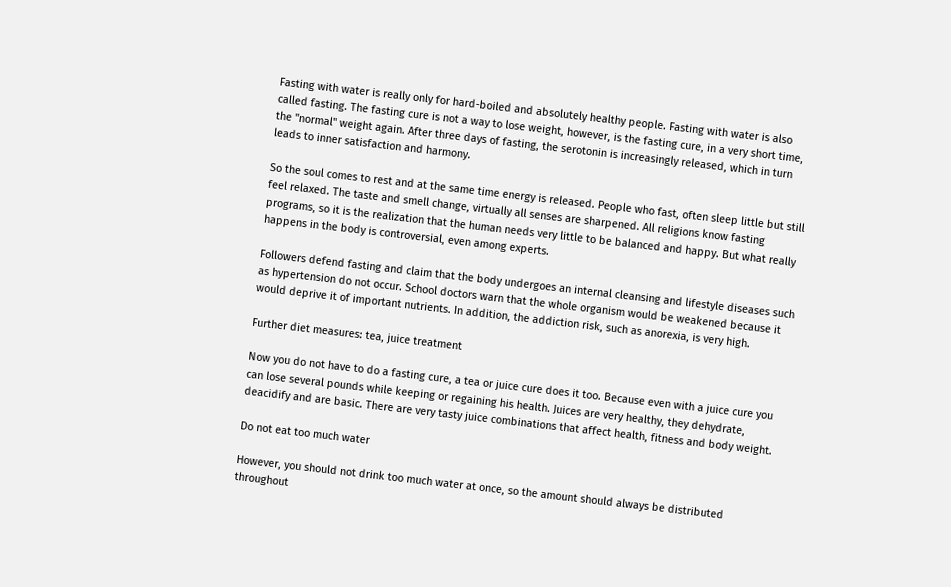Fasting with water is really only for hard-boiled and absolutely healthy people. Fasting with water is also called fasting. The fasting cure is not a way to lose weight, however, is the fasting cure, in a very short time, the "normal" weight again. After three days of fasting, the serotonin is increasingly released, which in turn leads to inner satisfaction and harmony.

So the soul comes to rest and at the same time energy is released. People who fast, often sleep little but still feel relaxed. The taste and smell change, virtually all senses are sharpened. All religions know fasting programs, so it is the realization that the human needs very little to be balanced and happy. But what really happens in the body is controversial, even among experts.

Followers defend fasting and claim that the body undergoes an internal cleansing and lifestyle diseases such as hypertension do not occur. School doctors warn that the whole organism would be weakened because it would deprive it of important nutrients. In addition, the addiction risk, such as anorexia, is very high.

Further diet measures: tea, juice treatment

Now you do not have to do a fasting cure, a tea or juice cure does it too. Because even with a juice cure you can lose several pounds while keeping or regaining his health. Juices are very healthy, they dehydrate, deacidify and are basic. There are very tasty juice combinations that affect health, fitness and body weight.

Do not eat too much water

However, you should not drink too much water at once, so the amount should always be distributed throughout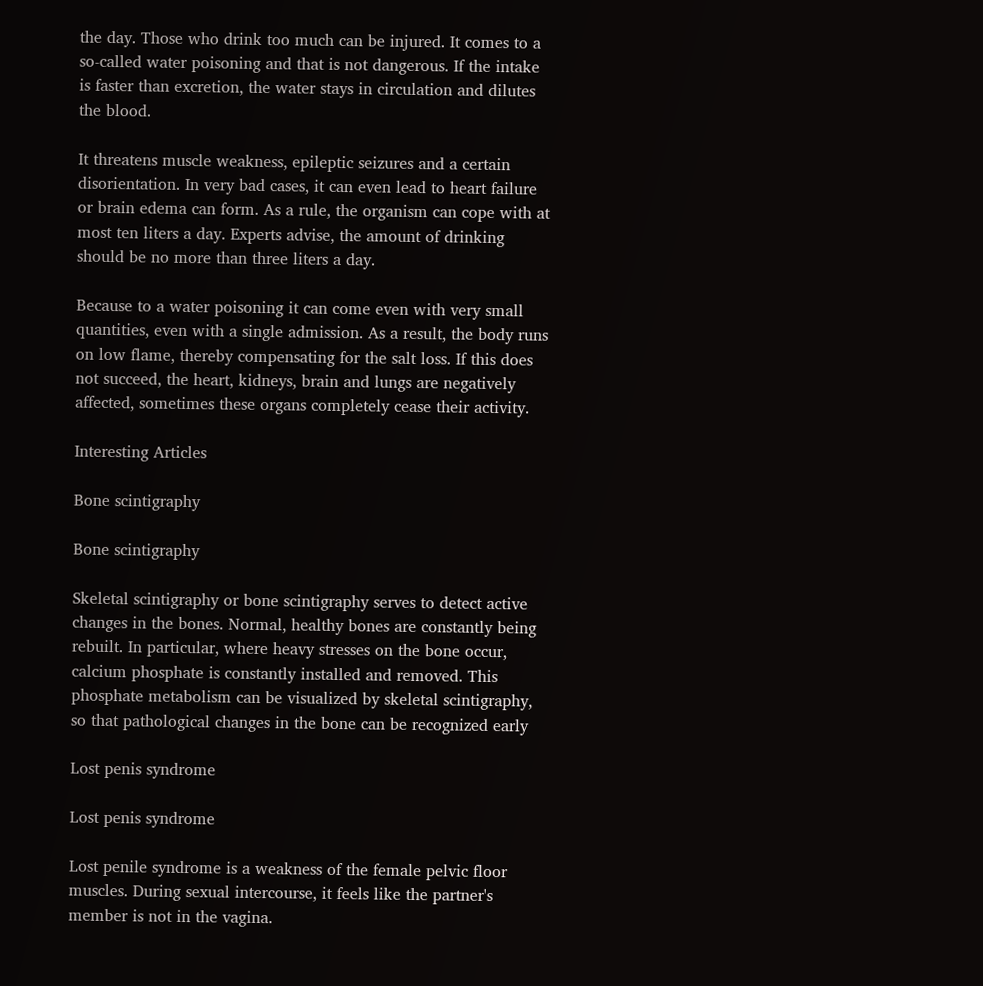the day. Those who drink too much can be injured. It comes to a so-called water poisoning and that is not dangerous. If the intake is faster than excretion, the water stays in circulation and dilutes the blood.

It threatens muscle weakness, epileptic seizures and a certain disorientation. In very bad cases, it can even lead to heart failure or brain edema can form. As a rule, the organism can cope with at most ten liters a day. Experts advise, the amount of drinking should be no more than three liters a day.

Because to a water poisoning it can come even with very small quantities, even with a single admission. As a result, the body runs on low flame, thereby compensating for the salt loss. If this does not succeed, the heart, kidneys, brain and lungs are negatively affected, sometimes these organs completely cease their activity.

Interesting Articles

Bone scintigraphy

Bone scintigraphy

Skeletal scintigraphy or bone scintigraphy serves to detect active changes in the bones. Normal, healthy bones are constantly being rebuilt. In particular, where heavy stresses on the bone occur, calcium phosphate is constantly installed and removed. This phosphate metabolism can be visualized by skeletal scintigraphy, so that pathological changes in the bone can be recognized early

Lost penis syndrome

Lost penis syndrome

Lost penile syndrome is a weakness of the female pelvic floor muscles. During sexual intercourse, it feels like the partner's member is not in the vagina.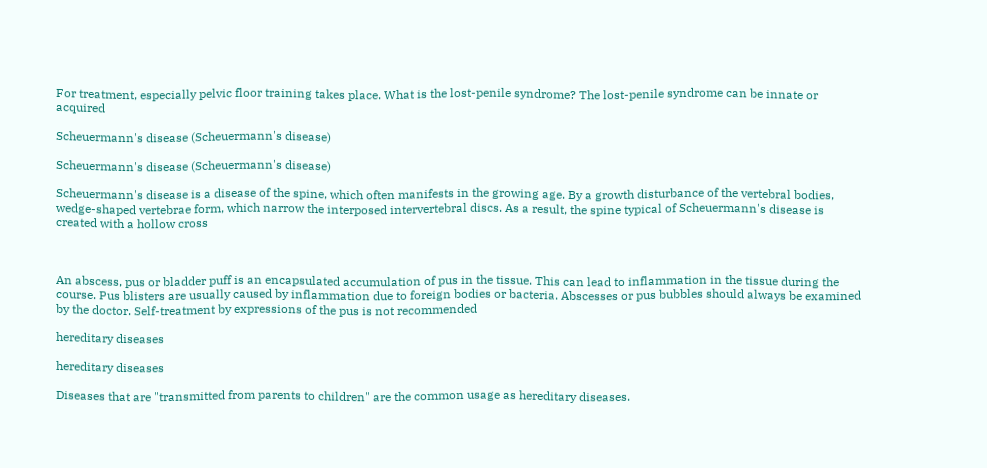For treatment, especially pelvic floor training takes place. What is the lost-penile syndrome? The lost-penile syndrome can be innate or acquired

Scheuermann's disease (Scheuermann's disease)

Scheuermann's disease (Scheuermann's disease)

Scheuermann's disease is a disease of the spine, which often manifests in the growing age. By a growth disturbance of the vertebral bodies, wedge-shaped vertebrae form, which narrow the interposed intervertebral discs. As a result, the spine typical of Scheuermann's disease is created with a hollow cross



An abscess, pus or bladder puff is an encapsulated accumulation of pus in the tissue. This can lead to inflammation in the tissue during the course. Pus blisters are usually caused by inflammation due to foreign bodies or bacteria. Abscesses or pus bubbles should always be examined by the doctor. Self-treatment by expressions of the pus is not recommended

hereditary diseases

hereditary diseases

Diseases that are "transmitted from parents to children" are the common usage as hereditary diseases.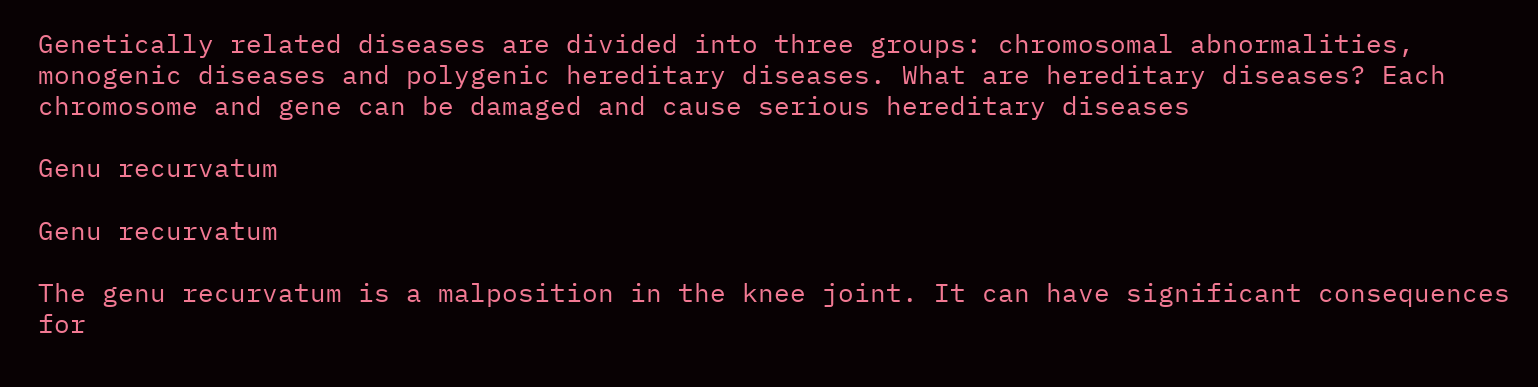Genetically related diseases are divided into three groups: chromosomal abnormalities, monogenic diseases and polygenic hereditary diseases. What are hereditary diseases? Each chromosome and gene can be damaged and cause serious hereditary diseases

Genu recurvatum

Genu recurvatum

The genu recurvatum is a malposition in the knee joint. It can have significant consequences for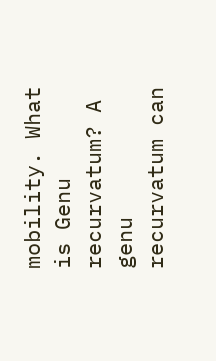mobility. What is Genu recurvatum? A genu recurvatum can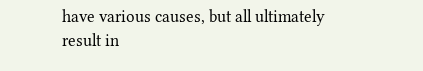have various causes, but all ultimately result in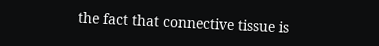the fact that connective tissue is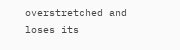overstretched and loses its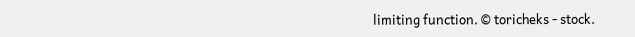limiting function. © toricheks - stock.